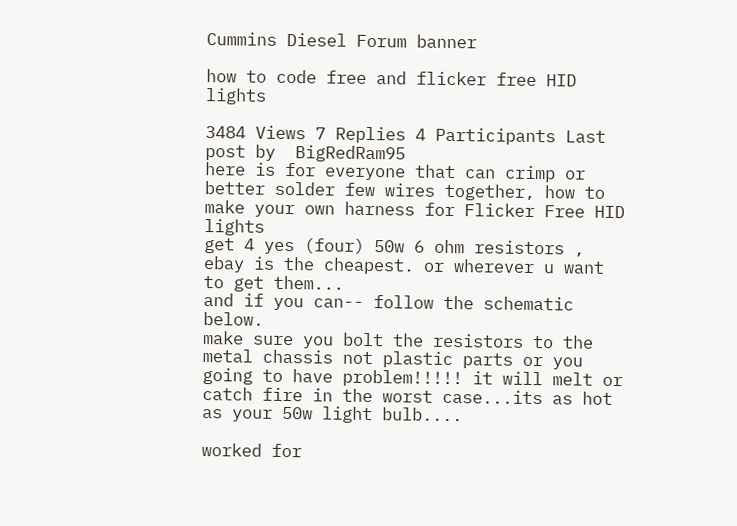Cummins Diesel Forum banner

how to code free and flicker free HID lights

3484 Views 7 Replies 4 Participants Last post by  BigRedRam95
here is for everyone that can crimp or better solder few wires together, how to make your own harness for Flicker Free HID lights
get 4 yes (four) 50w 6 ohm resistors , ebay is the cheapest. or wherever u want to get them...
and if you can-- follow the schematic below.
make sure you bolt the resistors to the metal chassis not plastic parts or you going to have problem!!!!! it will melt or catch fire in the worst case...its as hot as your 50w light bulb....

worked for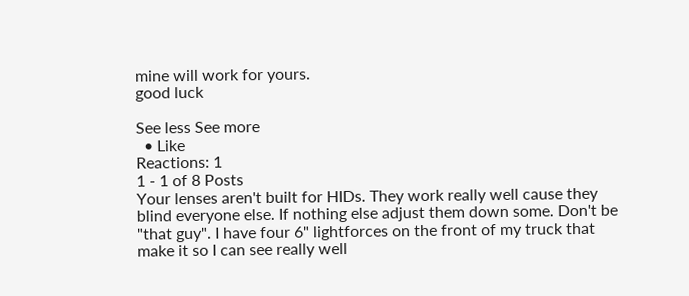mine will work for yours.
good luck

See less See more
  • Like
Reactions: 1
1 - 1 of 8 Posts
Your lenses aren't built for HIDs. They work really well cause they blind everyone else. If nothing else adjust them down some. Don't be "that guy". I have four 6" lightforces on the front of my truck that make it so I can see really well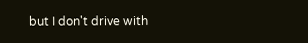but I don't drive with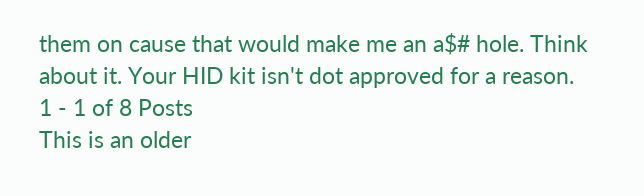them on cause that would make me an a$# hole. Think about it. Your HID kit isn't dot approved for a reason.
1 - 1 of 8 Posts
This is an older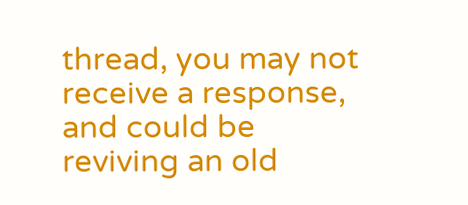thread, you may not receive a response, and could be reviving an old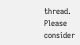thread. Please consider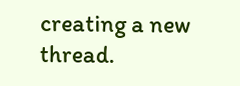creating a new thread.